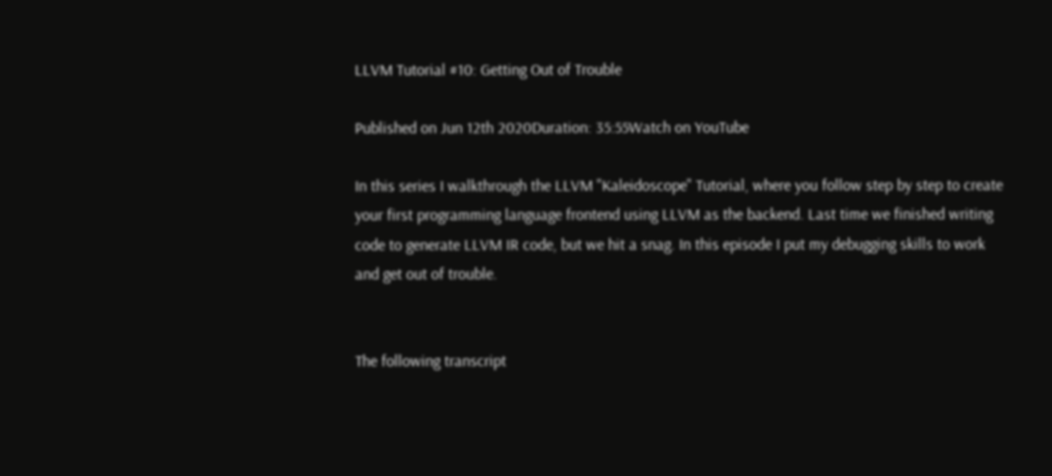LLVM Tutorial #10: Getting Out of Trouble

Published on Jun 12th 2020Duration: 35:55Watch on YouTube

In this series I walkthrough the LLVM "Kaleidoscope" Tutorial, where you follow step by step to create your first programming language frontend using LLVM as the backend. Last time we finished writing code to generate LLVM IR code, but we hit a snag. In this episode I put my debugging skills to work and get out of trouble.


The following transcript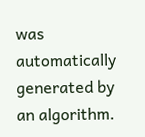was automatically generated by an algorithm.